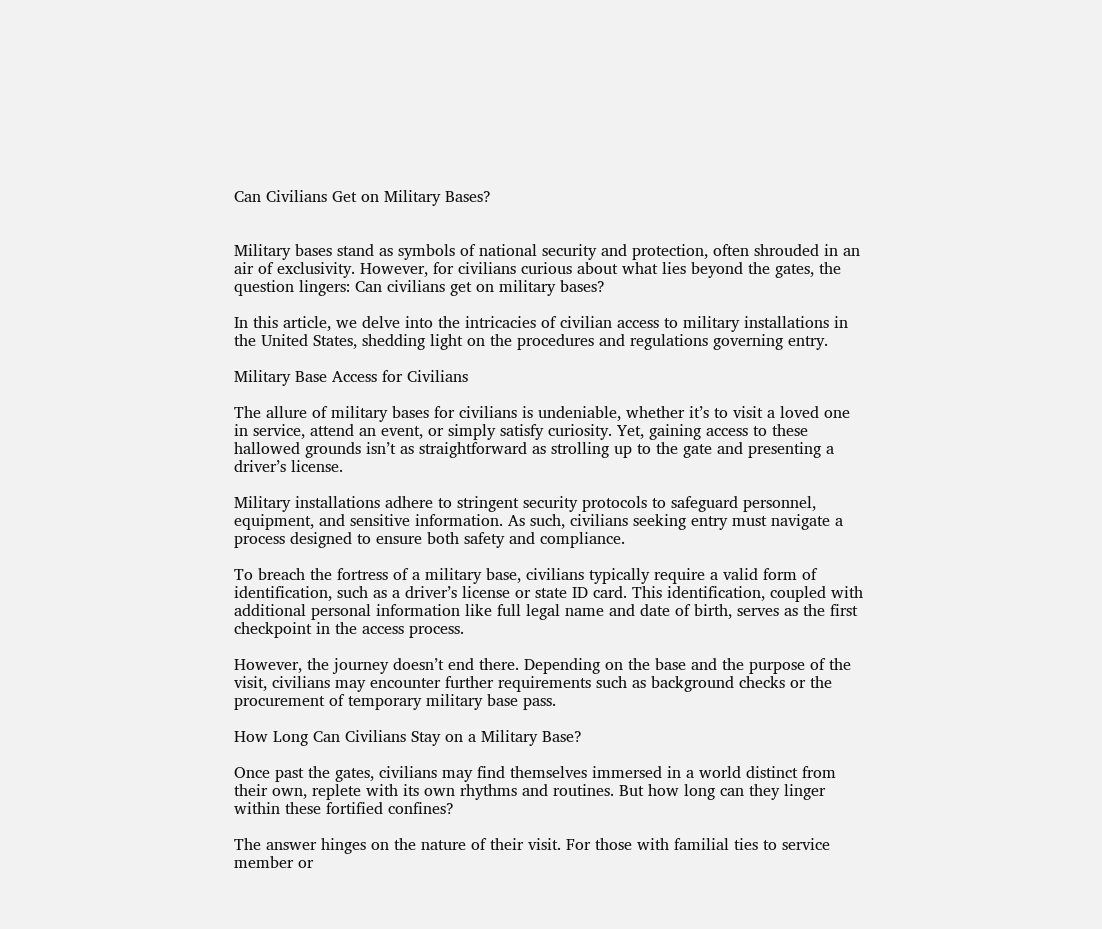Can Civilians Get on Military Bases?


Military bases stand as symbols of national security and protection, often shrouded in an air of exclusivity. However, for civilians curious about what lies beyond the gates, the question lingers: Can civilians get on military bases?

In this article, we delve into the intricacies of civilian access to military installations in the United States, shedding light on the procedures and regulations governing entry.

Military Base Access for Civilians

The allure of military bases for civilians is undeniable, whether it’s to visit a loved one in service, attend an event, or simply satisfy curiosity. Yet, gaining access to these hallowed grounds isn’t as straightforward as strolling up to the gate and presenting a driver’s license.

Military installations adhere to stringent security protocols to safeguard personnel, equipment, and sensitive information. As such, civilians seeking entry must navigate a process designed to ensure both safety and compliance.

To breach the fortress of a military base, civilians typically require a valid form of identification, such as a driver’s license or state ID card. This identification, coupled with additional personal information like full legal name and date of birth, serves as the first checkpoint in the access process.

However, the journey doesn’t end there. Depending on the base and the purpose of the visit, civilians may encounter further requirements such as background checks or the procurement of temporary military base pass.

How Long Can Civilians Stay on a Military Base?

Once past the gates, civilians may find themselves immersed in a world distinct from their own, replete with its own rhythms and routines. But how long can they linger within these fortified confines?

The answer hinges on the nature of their visit. For those with familial ties to service member or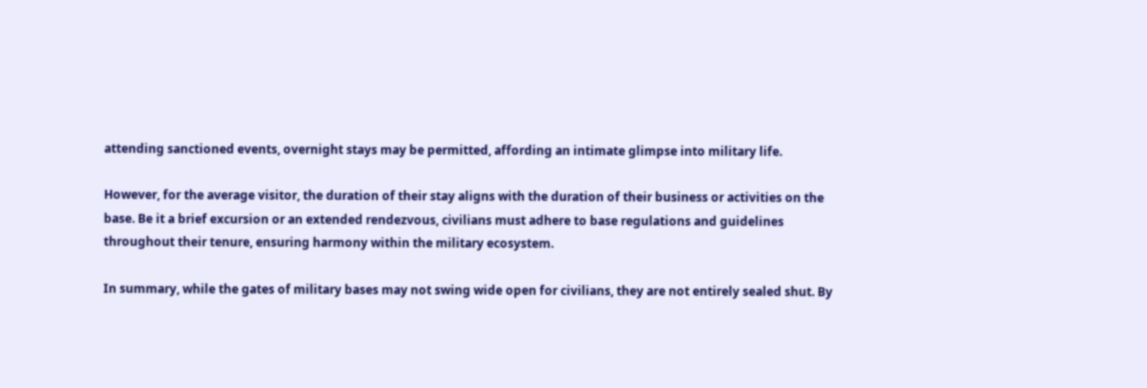attending sanctioned events, overnight stays may be permitted, affording an intimate glimpse into military life.

However, for the average visitor, the duration of their stay aligns with the duration of their business or activities on the base. Be it a brief excursion or an extended rendezvous, civilians must adhere to base regulations and guidelines throughout their tenure, ensuring harmony within the military ecosystem.

In summary, while the gates of military bases may not swing wide open for civilians, they are not entirely sealed shut. By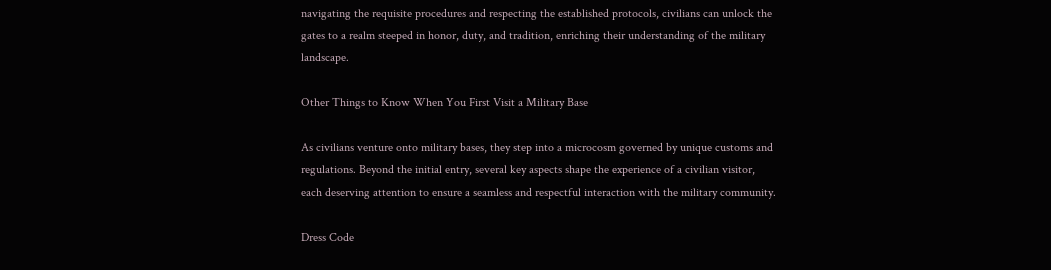navigating the requisite procedures and respecting the established protocols, civilians can unlock the gates to a realm steeped in honor, duty, and tradition, enriching their understanding of the military landscape.

Other Things to Know When You First Visit a Military Base

As civilians venture onto military bases, they step into a microcosm governed by unique customs and regulations. Beyond the initial entry, several key aspects shape the experience of a civilian visitor, each deserving attention to ensure a seamless and respectful interaction with the military community.

Dress Code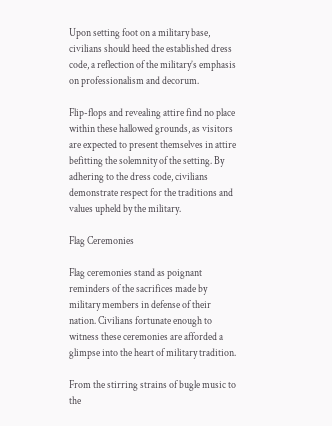Upon setting foot on a military base, civilians should heed the established dress code, a reflection of the military’s emphasis on professionalism and decorum.

Flip-flops and revealing attire find no place within these hallowed grounds, as visitors are expected to present themselves in attire befitting the solemnity of the setting. By adhering to the dress code, civilians demonstrate respect for the traditions and values upheld by the military.

Flag Ceremonies

Flag ceremonies stand as poignant reminders of the sacrifices made by military members in defense of their nation. Civilians fortunate enough to witness these ceremonies are afforded a glimpse into the heart of military tradition.

From the stirring strains of bugle music to the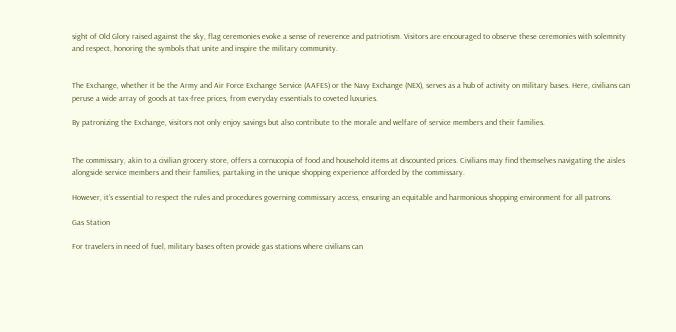sight of Old Glory raised against the sky, flag ceremonies evoke a sense of reverence and patriotism. Visitors are encouraged to observe these ceremonies with solemnity and respect, honoring the symbols that unite and inspire the military community.


The Exchange, whether it be the Army and Air Force Exchange Service (AAFES) or the Navy Exchange (NEX), serves as a hub of activity on military bases. Here, civilians can peruse a wide array of goods at tax-free prices, from everyday essentials to coveted luxuries.

By patronizing the Exchange, visitors not only enjoy savings but also contribute to the morale and welfare of service members and their families.


The commissary, akin to a civilian grocery store, offers a cornucopia of food and household items at discounted prices. Civilians may find themselves navigating the aisles alongside service members and their families, partaking in the unique shopping experience afforded by the commissary.

However, it’s essential to respect the rules and procedures governing commissary access, ensuring an equitable and harmonious shopping environment for all patrons.

Gas Station

For travelers in need of fuel, military bases often provide gas stations where civilians can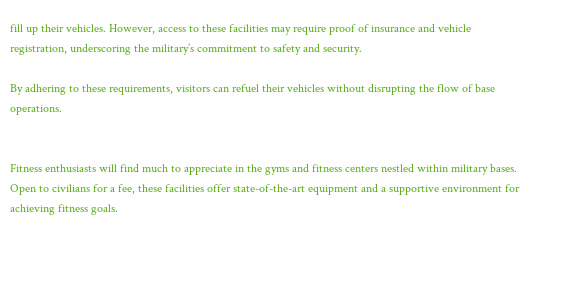fill up their vehicles. However, access to these facilities may require proof of insurance and vehicle registration, underscoring the military’s commitment to safety and security.

By adhering to these requirements, visitors can refuel their vehicles without disrupting the flow of base operations.


Fitness enthusiasts will find much to appreciate in the gyms and fitness centers nestled within military bases. Open to civilians for a fee, these facilities offer state-of-the-art equipment and a supportive environment for achieving fitness goals.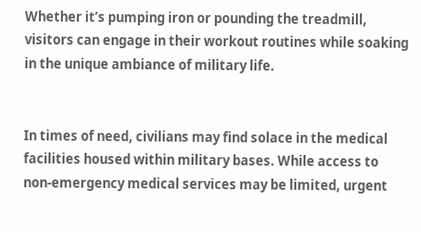Whether it’s pumping iron or pounding the treadmill, visitors can engage in their workout routines while soaking in the unique ambiance of military life.


In times of need, civilians may find solace in the medical facilities housed within military bases. While access to non-emergency medical services may be limited, urgent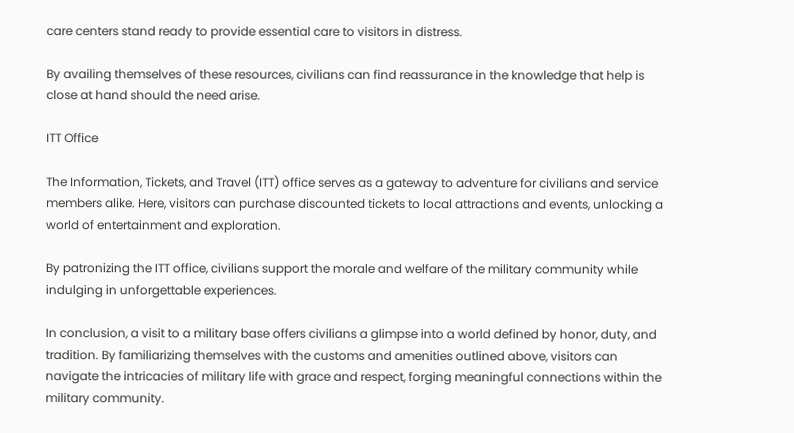care centers stand ready to provide essential care to visitors in distress.

By availing themselves of these resources, civilians can find reassurance in the knowledge that help is close at hand should the need arise.

ITT Office

The Information, Tickets, and Travel (ITT) office serves as a gateway to adventure for civilians and service members alike. Here, visitors can purchase discounted tickets to local attractions and events, unlocking a world of entertainment and exploration.

By patronizing the ITT office, civilians support the morale and welfare of the military community while indulging in unforgettable experiences.

In conclusion, a visit to a military base offers civilians a glimpse into a world defined by honor, duty, and tradition. By familiarizing themselves with the customs and amenities outlined above, visitors can navigate the intricacies of military life with grace and respect, forging meaningful connections within the military community.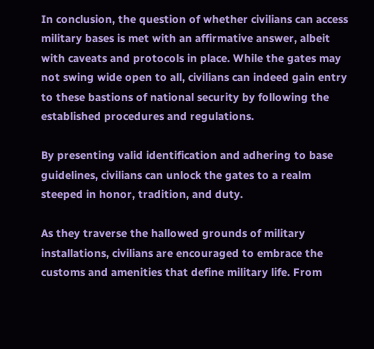In conclusion, the question of whether civilians can access military bases is met with an affirmative answer, albeit with caveats and protocols in place. While the gates may not swing wide open to all, civilians can indeed gain entry to these bastions of national security by following the established procedures and regulations.

By presenting valid identification and adhering to base guidelines, civilians can unlock the gates to a realm steeped in honor, tradition, and duty.

As they traverse the hallowed grounds of military installations, civilians are encouraged to embrace the customs and amenities that define military life. From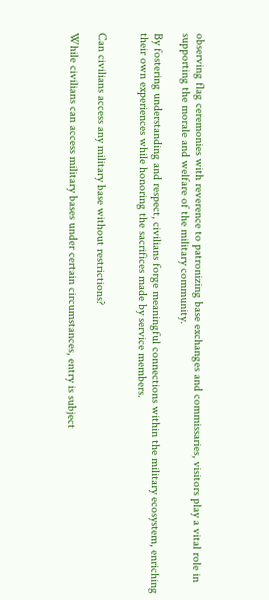observing flag ceremonies with reverence to patronizing base exchanges and commissaries, visitors play a vital role in supporting the morale and welfare of the military community.

By fostering understanding and respect, civilians forge meaningful connections within the military ecosystem, enriching their own experiences while honoring the sacrifices made by service members.


Can civilians access any military base without restrictions?

While civilians can access military bases under certain circumstances, entry is subject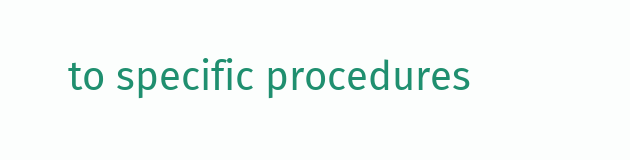to specific procedures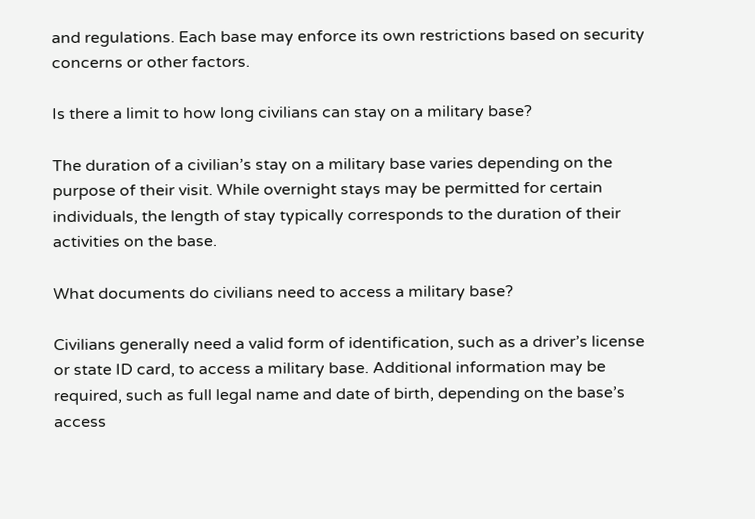and regulations. Each base may enforce its own restrictions based on security concerns or other factors.

Is there a limit to how long civilians can stay on a military base?

The duration of a civilian’s stay on a military base varies depending on the purpose of their visit. While overnight stays may be permitted for certain individuals, the length of stay typically corresponds to the duration of their activities on the base.

What documents do civilians need to access a military base?

Civilians generally need a valid form of identification, such as a driver’s license or state ID card, to access a military base. Additional information may be required, such as full legal name and date of birth, depending on the base’s access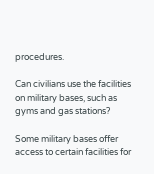procedures.

Can civilians use the facilities on military bases, such as gyms and gas stations?

Some military bases offer access to certain facilities for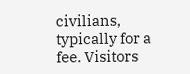civilians, typically for a fee. Visitors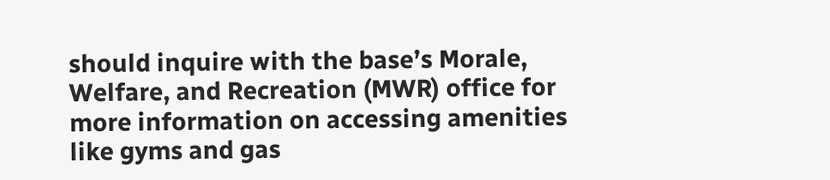should inquire with the base’s Morale, Welfare, and Recreation (MWR) office for more information on accessing amenities like gyms and gas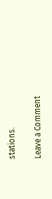stations.

Leave a Comment